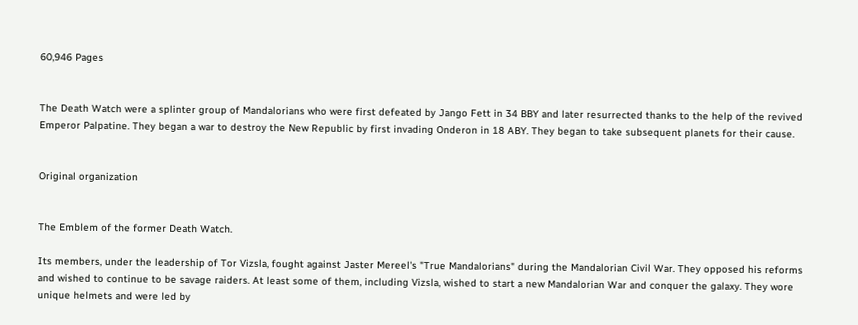60,946 Pages


The Death Watch were a splinter group of Mandalorians who were first defeated by Jango Fett in 34 BBY and later resurrected thanks to the help of the revived Emperor Palpatine. They began a war to destroy the New Republic by first invading Onderon in 18 ABY. They began to take subsequent planets for their cause.


Original organization


The Emblem of the former Death Watch.

Its members, under the leadership of Tor Vizsla, fought against Jaster Mereel's "True Mandalorians" during the Mandalorian Civil War. They opposed his reforms and wished to continue to be savage raiders. At least some of them, including Vizsla, wished to start a new Mandalorian War and conquer the galaxy. They wore unique helmets and were led by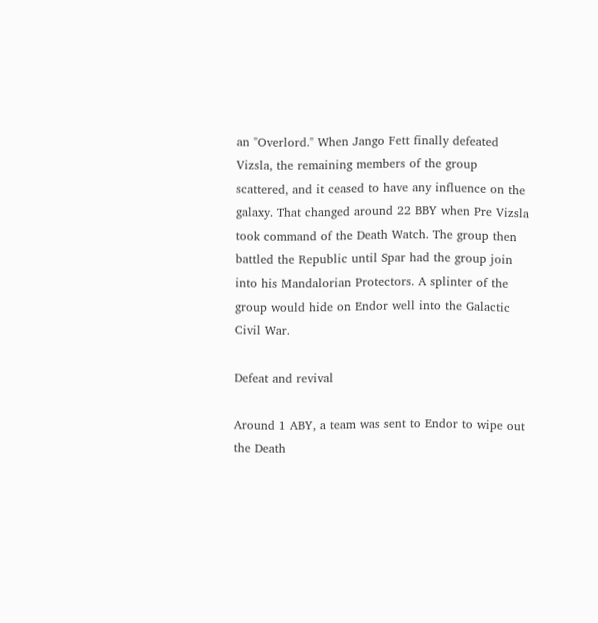an "Overlord." When Jango Fett finally defeated Vizsla, the remaining members of the group scattered, and it ceased to have any influence on the galaxy. That changed around 22 BBY when Pre Vizsla took command of the Death Watch. The group then battled the Republic until Spar had the group join into his Mandalorian Protectors. A splinter of the group would hide on Endor well into the Galactic Civil War.

Defeat and revival

Around 1 ABY, a team was sent to Endor to wipe out the Death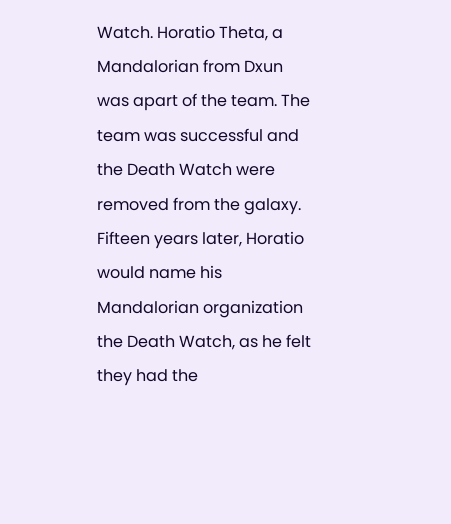Watch. Horatio Theta, a Mandalorian from Dxun was apart of the team. The team was successful and the Death Watch were removed from the galaxy. Fifteen years later, Horatio would name his Mandalorian organization the Death Watch, as he felt they had the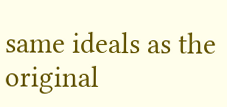same ideals as the original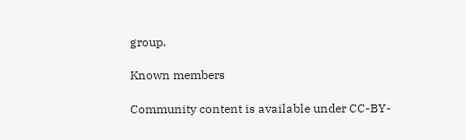group.

Known members

Community content is available under CC-BY-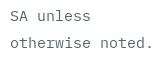SA unless otherwise noted.